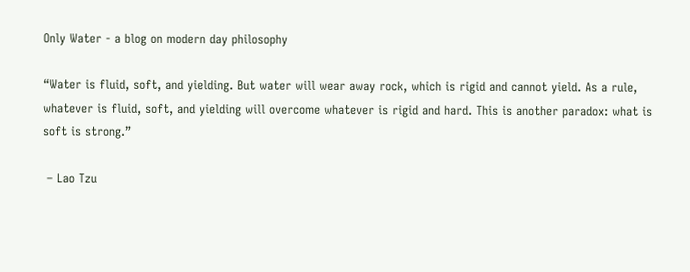Only Water - a blog on modern day philosophy

“Water is fluid, soft, and yielding. But water will wear away rock, which is rigid and cannot yield. As a rule, whatever is fluid, soft, and yielding will overcome whatever is rigid and hard. This is another paradox: what is soft is strong.”

 – Lao Tzu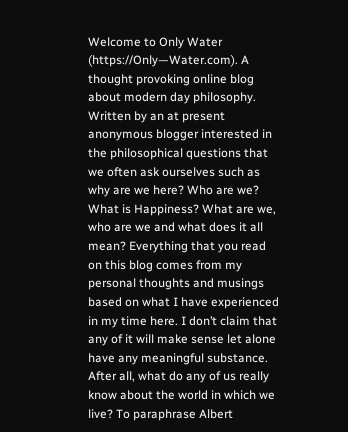Welcome to Only Water (https://Only—Water.com). A thought provoking online blog about modern day philosophy. Written by an at present anonymous blogger interested in the philosophical questions that we often ask ourselves such as why are we here? Who are we? What is Happiness? What are we, who are we and what does it all mean? Everything that you read on this blog comes from my personal thoughts and musings based on what I have experienced in my time here. I don’t claim that any of it will make sense let alone have any meaningful substance. After all, what do any of us really know about the world in which we live? To paraphrase Albert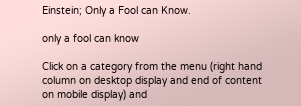Einstein; Only a Fool can Know.

only a fool can know

Click on a category from the menu (right hand column on desktop display and end of content on mobile display) and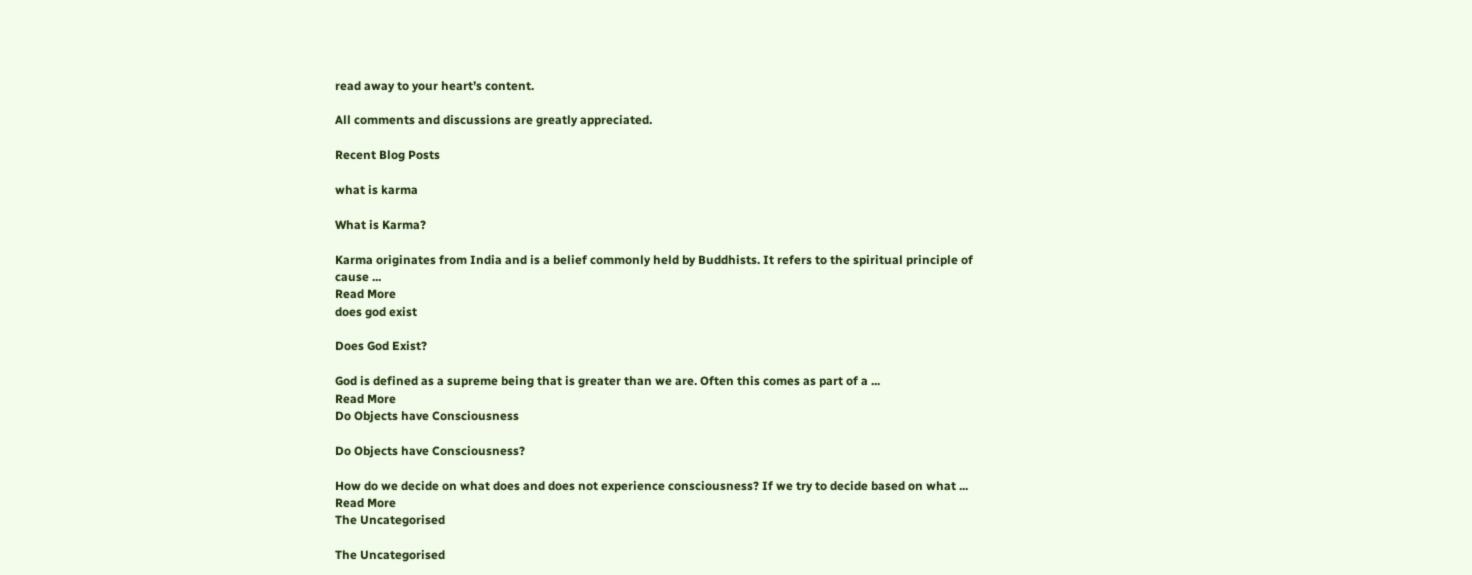read away to your heart’s content.

All comments and discussions are greatly appreciated.

Recent Blog Posts

what is karma

What is Karma?

Karma originates from India and is a belief commonly held by Buddhists. It refers to the spiritual principle of cause ...
Read More
does god exist

Does God Exist?

God is defined as a supreme being that is greater than we are. Often this comes as part of a ...
Read More
Do Objects have Consciousness

Do Objects have Consciousness?

How do we decide on what does and does not experience consciousness? If we try to decide based on what ...
Read More
The Uncategorised

The Uncategorised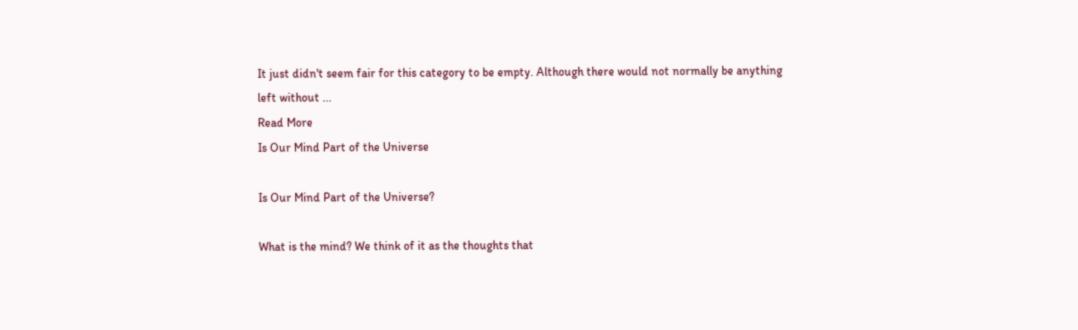It just didn't seem fair for this category to be empty. Although there would not normally be anything left without ...
Read More
Is Our Mind Part of the Universe

Is Our Mind Part of the Universe?

What is the mind? We think of it as the thoughts that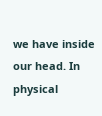we have inside our head. In physical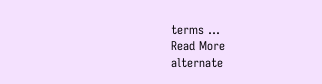terms ...
Read More
alternate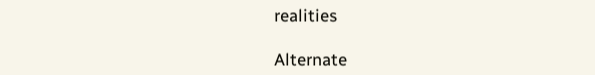realities

Alternate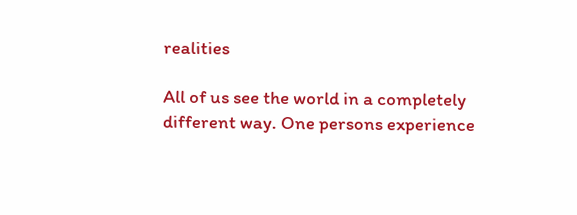realities

All of us see the world in a completely different way. One persons experience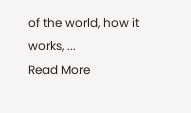of the world, how it works, ...
Read More